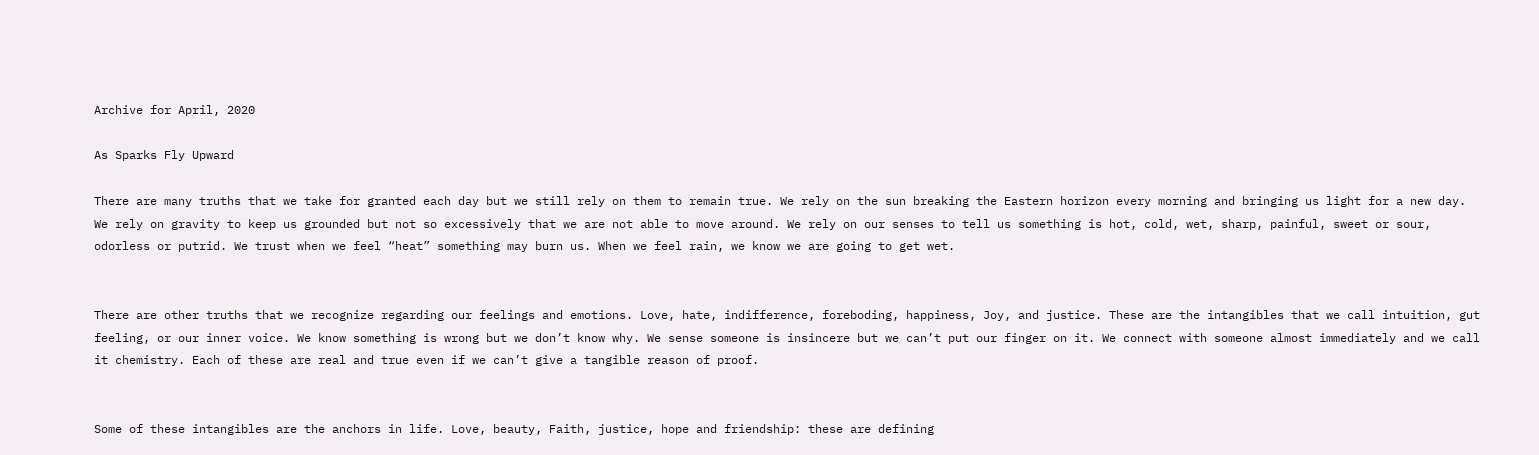Archive for April, 2020

As Sparks Fly Upward

There are many truths that we take for granted each day but we still rely on them to remain true. We rely on the sun breaking the Eastern horizon every morning and bringing us light for a new day. We rely on gravity to keep us grounded but not so excessively that we are not able to move around. We rely on our senses to tell us something is hot, cold, wet, sharp, painful, sweet or sour, odorless or putrid. We trust when we feel “heat” something may burn us. When we feel rain, we know we are going to get wet.


There are other truths that we recognize regarding our feelings and emotions. Love, hate, indifference, foreboding, happiness, Joy, and justice. These are the intangibles that we call intuition, gut feeling, or our inner voice. We know something is wrong but we don’t know why. We sense someone is insincere but we can’t put our finger on it. We connect with someone almost immediately and we call it chemistry. Each of these are real and true even if we can’t give a tangible reason of proof.


Some of these intangibles are the anchors in life. Love, beauty, Faith, justice, hope and friendship: these are defining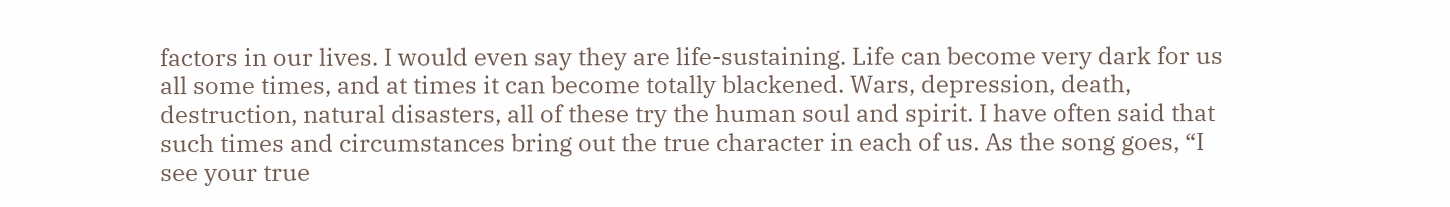factors in our lives. I would even say they are life-sustaining. Life can become very dark for us all some times, and at times it can become totally blackened. Wars, depression, death, destruction, natural disasters, all of these try the human soul and spirit. I have often said that such times and circumstances bring out the true character in each of us. As the song goes, “I see your true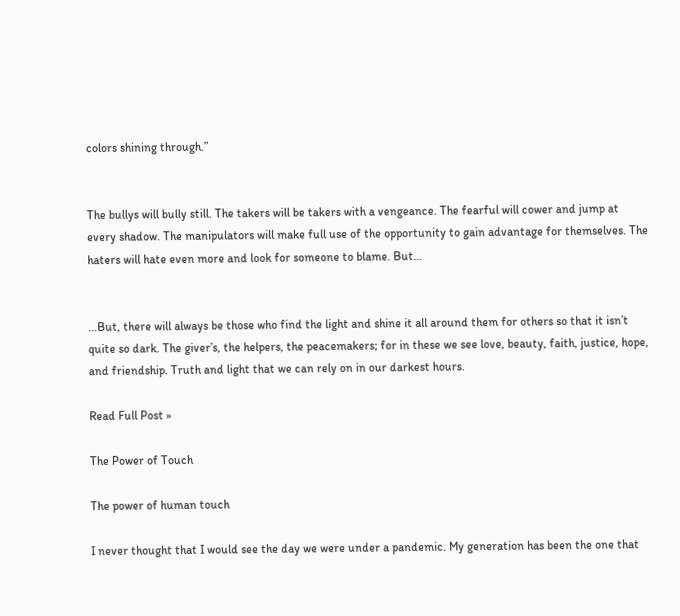colors shining through.”


The bullys will bully still. The takers will be takers with a vengeance. The fearful will cower and jump at every shadow. The manipulators will make full use of the opportunity to gain advantage for themselves. The haters will hate even more and look for someone to blame. But…


…But, there will always be those who find the light and shine it all around them for others so that it isn’t quite so dark. The giver’s, the helpers, the peacemakers; for in these we see love, beauty, faith, justice, hope, and friendship. Truth and light that we can rely on in our darkest hours.

Read Full Post »

The Power of Touch

The power of human touch

I never thought that I would see the day we were under a pandemic. My generation has been the one that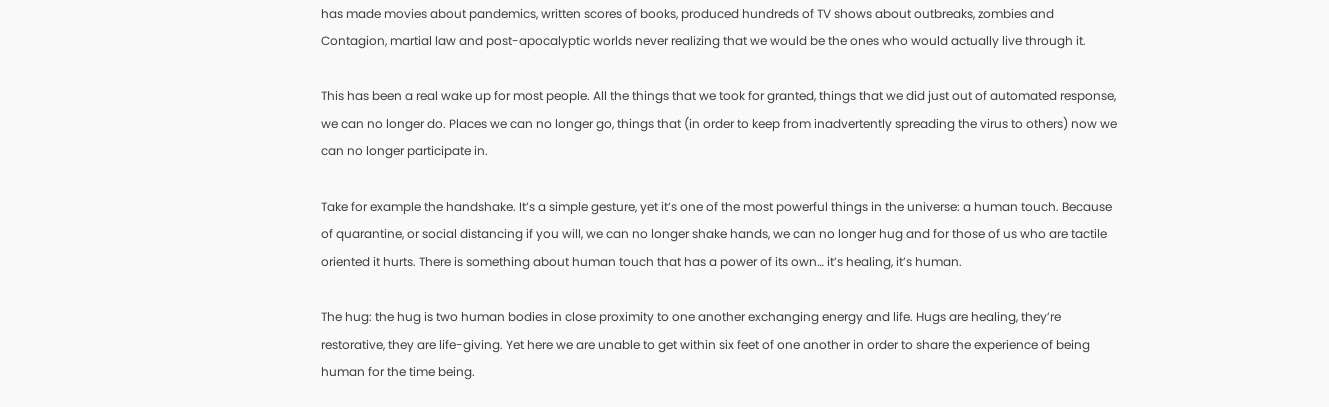has made movies about pandemics, written scores of books, produced hundreds of TV shows about outbreaks, zombies and Contagion, martial law and post-apocalyptic worlds never realizing that we would be the ones who would actually live through it.

This has been a real wake up for most people. All the things that we took for granted, things that we did just out of automated response, we can no longer do. Places we can no longer go, things that (in order to keep from inadvertently spreading the virus to others) now we can no longer participate in.

Take for example the handshake. It’s a simple gesture, yet it’s one of the most powerful things in the universe: a human touch. Because of quarantine, or social distancing if you will, we can no longer shake hands, we can no longer hug and for those of us who are tactile oriented it hurts. There is something about human touch that has a power of its own… it’s healing, it’s human.

The hug: the hug is two human bodies in close proximity to one another exchanging energy and life. Hugs are healing, they’re restorative, they are life-giving. Yet here we are unable to get within six feet of one another in order to share the experience of being human for the time being.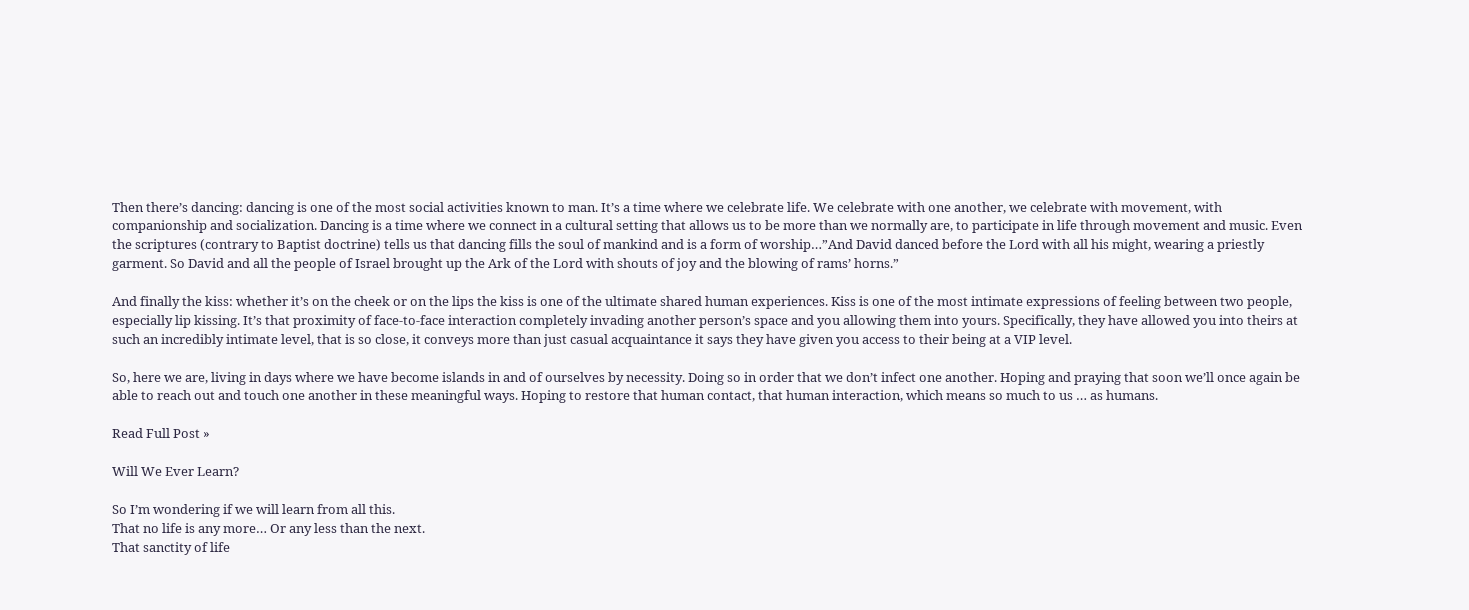Then there’s dancing: dancing is one of the most social activities known to man. It’s a time where we celebrate life. We celebrate with one another, we celebrate with movement, with companionship and socialization. Dancing is a time where we connect in a cultural setting that allows us to be more than we normally are, to participate in life through movement and music. Even the scriptures (contrary to Baptist doctrine) tells us that dancing fills the soul of mankind and is a form of worship…”And David danced before the Lord with all his might, wearing a priestly garment. So David and all the people of Israel brought up the Ark of the Lord with shouts of joy and the blowing of rams’ horns.”

And finally the kiss: whether it’s on the cheek or on the lips the kiss is one of the ultimate shared human experiences. Kiss is one of the most intimate expressions of feeling between two people, especially lip kissing. It’s that proximity of face-to-face interaction completely invading another person’s space and you allowing them into yours. Specifically, they have allowed you into theirs at such an incredibly intimate level, that is so close, it conveys more than just casual acquaintance it says they have given you access to their being at a VIP level.

So, here we are, living in days where we have become islands in and of ourselves by necessity. Doing so in order that we don’t infect one another. Hoping and praying that soon we’ll once again be able to reach out and touch one another in these meaningful ways. Hoping to restore that human contact, that human interaction, which means so much to us … as humans.

Read Full Post »

Will We Ever Learn?

So I’m wondering if we will learn from all this.
That no life is any more… Or any less than the next.
That sanctity of life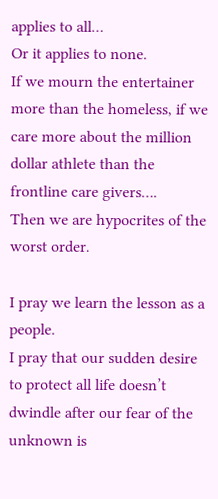applies to all…
Or it applies to none.
If we mourn the entertainer more than the homeless, if we care more about the million dollar athlete than the frontline care givers….
Then we are hypocrites of the worst order.

I pray we learn the lesson as a people.
I pray that our sudden desire to protect all life doesn’t dwindle after our fear of the unknown is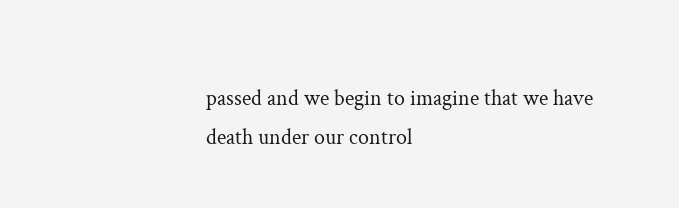passed and we begin to imagine that we have death under our control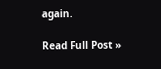again.

Read Full Post »